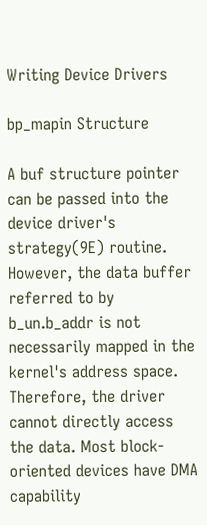Writing Device Drivers

bp_mapin Structure

A buf structure pointer can be passed into the device driver's strategy(9E) routine. However, the data buffer referred to by b_un.b_addr is not necessarily mapped in the kernel's address space. Therefore, the driver cannot directly access the data. Most block-oriented devices have DMA capability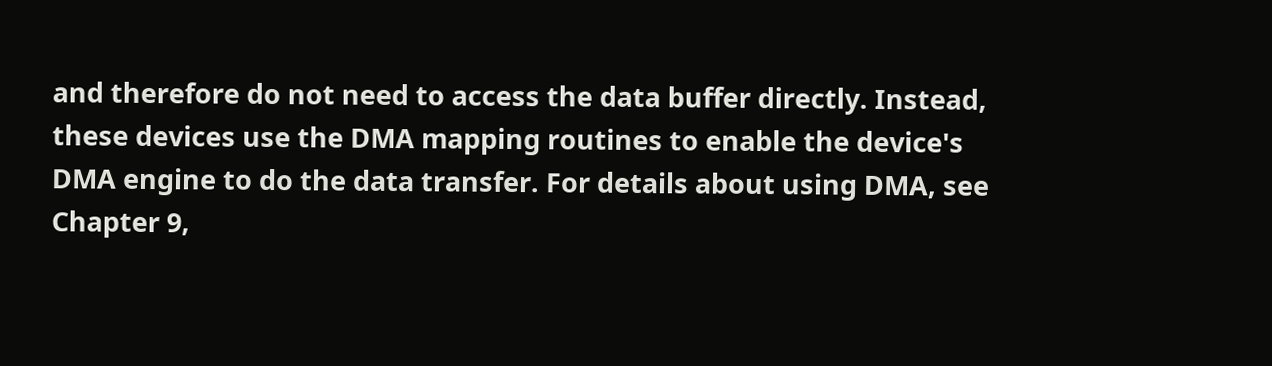and therefore do not need to access the data buffer directly. Instead, these devices use the DMA mapping routines to enable the device's DMA engine to do the data transfer. For details about using DMA, see Chapter 9,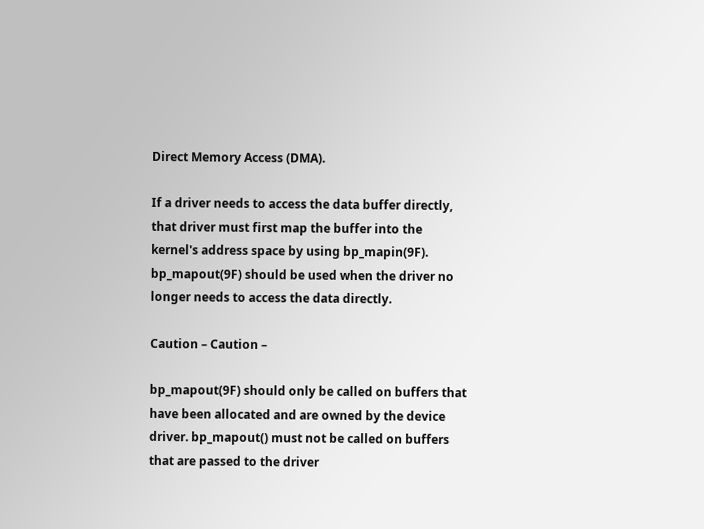Direct Memory Access (DMA).

If a driver needs to access the data buffer directly, that driver must first map the buffer into the kernel's address space by using bp_mapin(9F). bp_mapout(9F) should be used when the driver no longer needs to access the data directly.

Caution – Caution –

bp_mapout(9F) should only be called on buffers that have been allocated and are owned by the device driver. bp_mapout() must not be called on buffers that are passed to the driver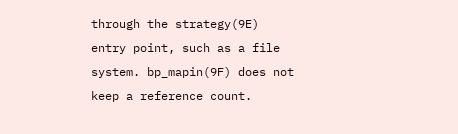through the strategy(9E) entry point, such as a file system. bp_mapin(9F) does not keep a reference count.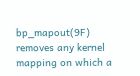bp_mapout(9F) removes any kernel mapping on which a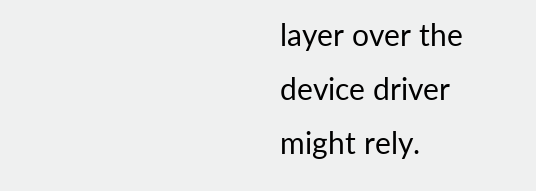layer over the device driver might rely.